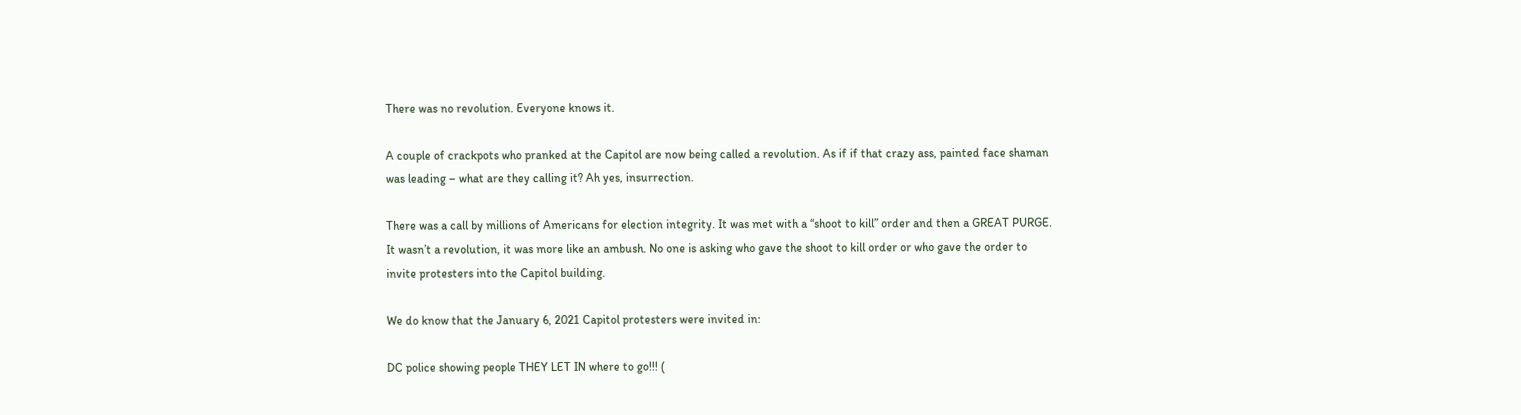There was no revolution. Everyone knows it.

A couple of crackpots who pranked at the Capitol are now being called a revolution. As if if that crazy ass, painted face shaman was leading – what are they calling it? Ah yes, insurrection.

There was a call by millions of Americans for election integrity. It was met with a “shoot to kill” order and then a GREAT PURGE. It wasn’t a revolution, it was more like an ambush. No one is asking who gave the shoot to kill order or who gave the order to invite protesters into the Capitol building.

We do know that the January 6, 2021 Capitol protesters were invited in:

DC police showing people THEY LET IN where to go!!! (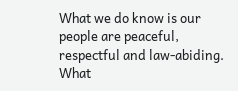What we do know is our people are peaceful, respectful and law-abiding. What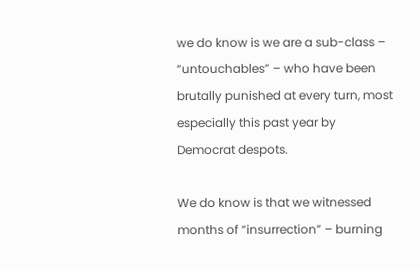we do know is we are a sub-class – “untouchables” – who have been brutally punished at every turn, most especially this past year by Democrat despots.

We do know is that we witnessed months of “insurrection” – burning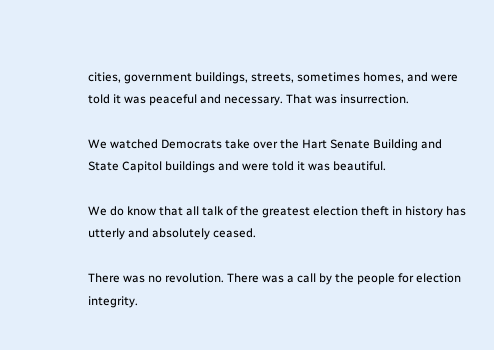cities, government buildings, streets, sometimes homes, and were told it was peaceful and necessary. That was insurrection.

We watched Democrats take over the Hart Senate Building and State Capitol buildings and were told it was beautiful.

We do know that all talk of the greatest election theft in history has utterly and absolutely ceased.

There was no revolution. There was a call by the people for election integrity.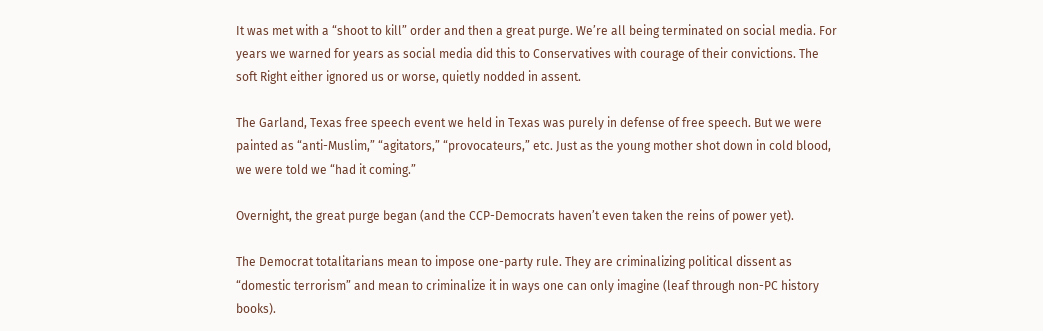It was met with a “shoot to kill” order and then a great purge. We’re all being terminated on social media. For years we warned for years as social media did this to Conservatives with courage of their convictions. The soft Right either ignored us or worse, quietly nodded in assent.

The Garland, Texas free speech event we held in Texas was purely in defense of free speech. But we were painted as “anti-Muslim,” “agitators,” “provocateurs,” etc. Just as the young mother shot down in cold blood, we were told we “had it coming.”

Overnight, the great purge began (and the CCP-Democrats haven’t even taken the reins of power yet).

The Democrat totalitarians mean to impose one-party rule. They are criminalizing political dissent as “domestic terrorism” and mean to criminalize it in ways one can only imagine (leaf through non-PC history books).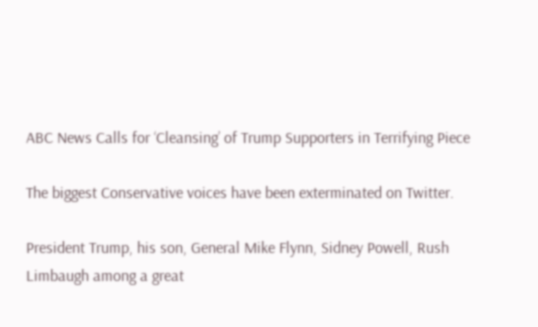ABC News Calls for ‘Cleansing’ of Trump Supporters in Terrifying Piece

The biggest Conservative voices have been exterminated on Twitter.

President Trump, his son, General Mike Flynn, Sidney Powell, Rush Limbaugh among a great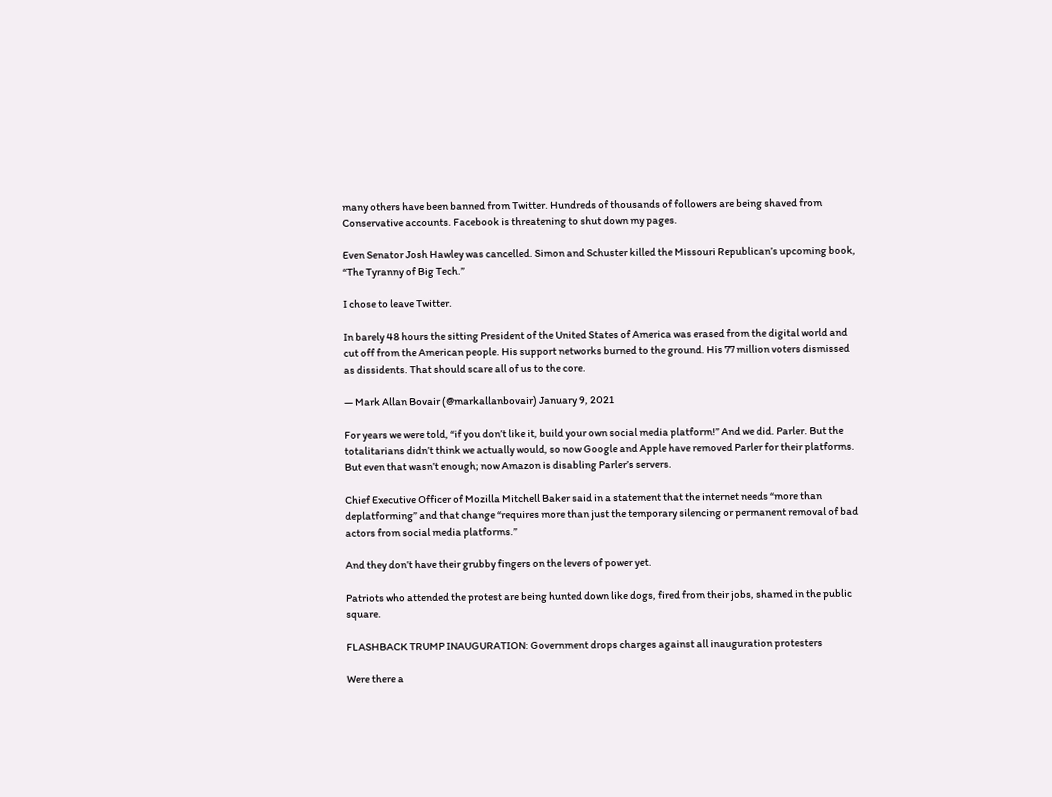many others have been banned from Twitter. Hundreds of thousands of followers are being shaved from Conservative accounts. Facebook is threatening to shut down my pages.

Even Senator Josh Hawley was cancelled. Simon and Schuster killed the Missouri Republican’s upcoming book, “The Tyranny of Big Tech.”

I chose to leave Twitter.

In barely 48 hours the sitting President of the United States of America was erased from the digital world and cut off from the American people. His support networks burned to the ground. His 77 million voters dismissed as dissidents. That should scare all of us to the core.

— Mark Allan Bovair (@markallanbovair) January 9, 2021

For years we were told, “if you don’t like it, build your own social media platform!” And we did. Parler. But the totalitarians didn’t think we actually would, so now Google and Apple have removed Parler for their platforms. But even that wasn’t enough; now Amazon is disabling Parler’s servers.

Chief Executive Officer of Mozilla Mitchell Baker said in a statement that the internet needs “more than deplatforming” and that change “requires more than just the temporary silencing or permanent removal of bad actors from social media platforms.”

And they don’t have their grubby fingers on the levers of power yet.

Patriots who attended the protest are being hunted down like dogs, fired from their jobs, shamed in the public square.

FLASHBACK TRUMP INAUGURATION: Government drops charges against all inauguration protesters

Were there a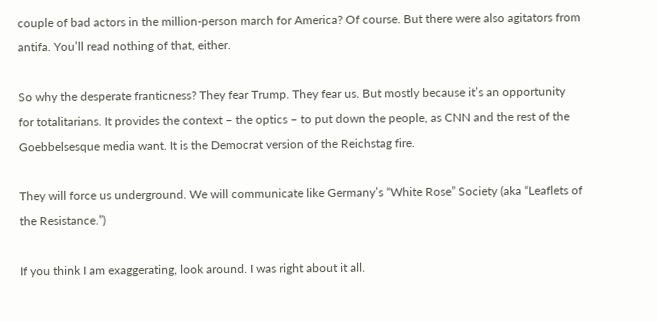couple of bad actors in the million-person march for America? Of course. But there were also agitators from antifa. You’ll read nothing of that, either.

So why the desperate franticness? They fear Trump. They fear us. But mostly because it’s an opportunity for totalitarians. It provides the context – the optics – to put down the people, as CNN and the rest of the Goebbelsesque media want. It is the Democrat version of the Reichstag fire.

They will force us underground. We will communicate like Germany’s “White Rose” Society (aka “Leaflets of the Resistance.”)

If you think I am exaggerating, look around. I was right about it all.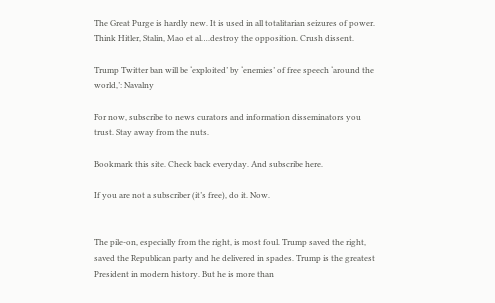The Great Purge is hardly new. It is used in all totalitarian seizures of power. Think Hitler, Stalin, Mao et al….destroy the opposition. Crush dissent.

Trump Twitter ban will be ‘exploited’ by ‘enemies’ of free speech ‘around the world,’: Navalny

For now, subscribe to news curators and information disseminators you trust. Stay away from the nuts.

Bookmark this site. Check back everyday. And subscribe here.

If you are not a subscriber (it’s free), do it. Now.


The pile-on, especially from the right, is most foul. Trump saved the right, saved the Republican party and he delivered in spades. Trump is the greatest President in modern history. But he is more than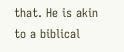that. He is akin to a biblical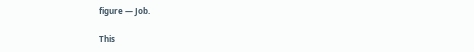figure — Job.

This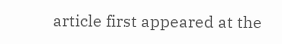article first appeared at the